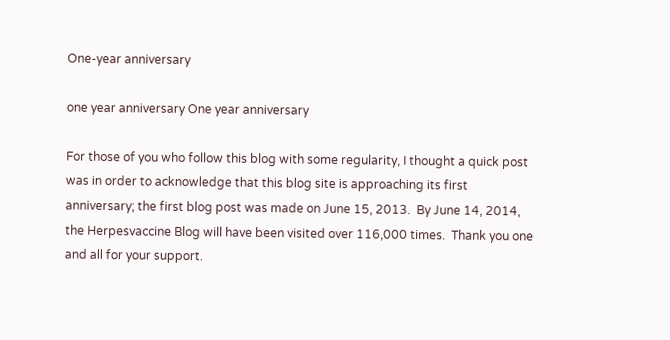One-year anniversary

one year anniversary One year anniversary

For those of you who follow this blog with some regularity, I thought a quick post was in order to acknowledge that this blog site is approaching its first anniversary; the first blog post was made on June 15, 2013.  By June 14, 2014, the Herpesvaccine Blog will have been visited over 116,000 times.  Thank you one and all for your support.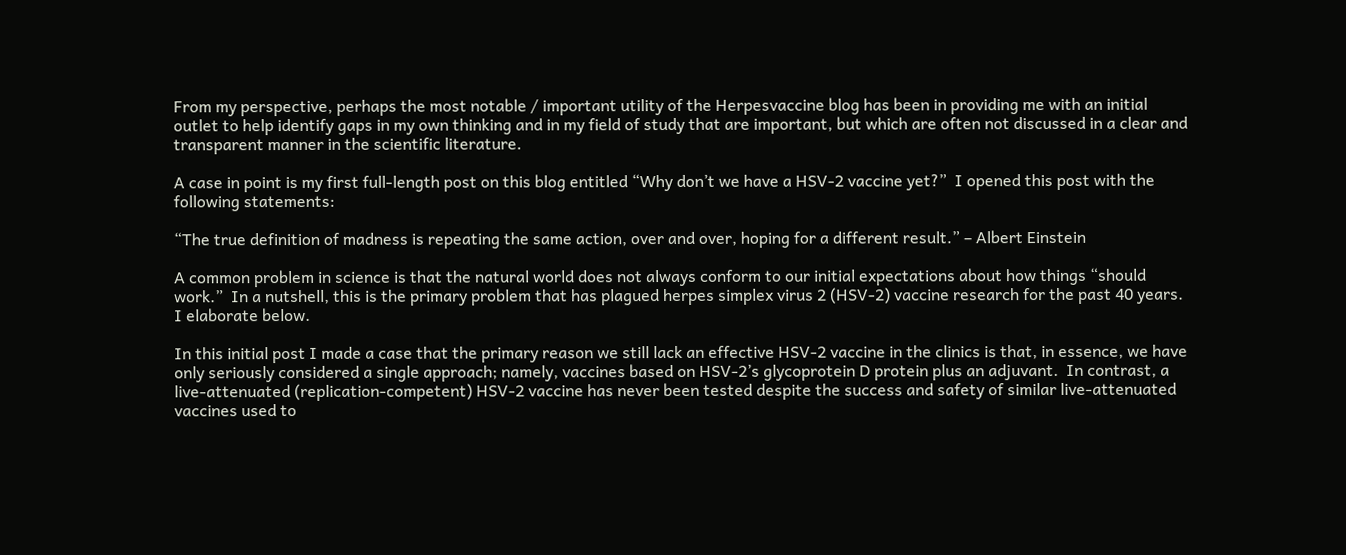From my perspective, perhaps the most notable / important utility of the Herpesvaccine blog has been in providing me with an initial outlet to help identify gaps in my own thinking and in my field of study that are important, but which are often not discussed in a clear and transparent manner in the scientific literature.

A case in point is my first full-length post on this blog entitled “Why don’t we have a HSV-2 vaccine yet?”  I opened this post with the following statements:

“The true definition of madness is repeating the same action, over and over, hoping for a different result.” – Albert Einstein

A common problem in science is that the natural world does not always conform to our initial expectations about how things “should work.”  In a nutshell, this is the primary problem that has plagued herpes simplex virus 2 (HSV-2) vaccine research for the past 40 years.  I elaborate below.

In this initial post I made a case that the primary reason we still lack an effective HSV-2 vaccine in the clinics is that, in essence, we have only seriously considered a single approach; namely, vaccines based on HSV-2’s glycoprotein D protein plus an adjuvant.  In contrast, a live-attenuated (replication-competent) HSV-2 vaccine has never been tested despite the success and safety of similar live-attenuated vaccines used to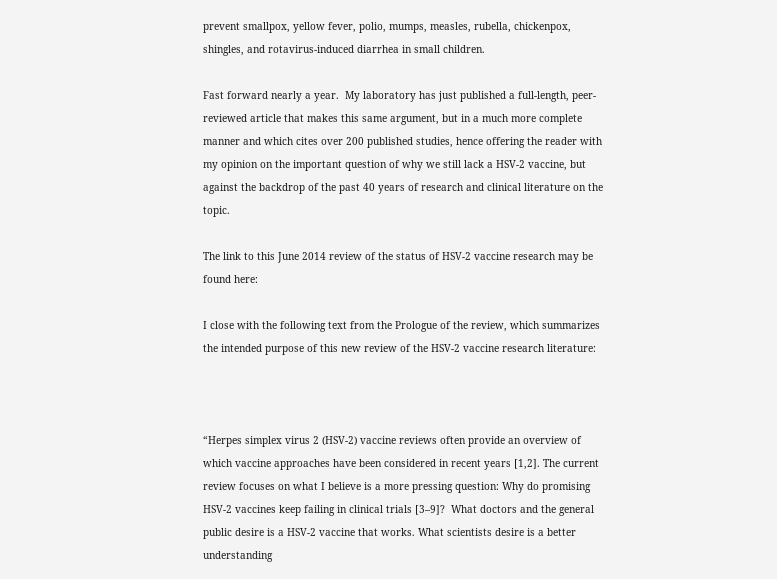prevent smallpox, yellow fever, polio, mumps, measles, rubella, chickenpox, shingles, and rotavirus-induced diarrhea in small children.

Fast forward nearly a year.  My laboratory has just published a full-length, peer-reviewed article that makes this same argument, but in a much more complete manner and which cites over 200 published studies, hence offering the reader with my opinion on the important question of why we still lack a HSV-2 vaccine, but against the backdrop of the past 40 years of research and clinical literature on the topic.

The link to this June 2014 review of the status of HSV-2 vaccine research may be found here:

I close with the following text from the Prologue of the review, which summarizes the intended purpose of this new review of the HSV-2 vaccine research literature:



“Herpes simplex virus 2 (HSV-2) vaccine reviews often provide an overview of which vaccine approaches have been considered in recent years [1,2]. The current review focuses on what I believe is a more pressing question: Why do promising HSV-2 vaccines keep failing in clinical trials [3–9]?  What doctors and the general public desire is a HSV-2 vaccine that works. What scientists desire is a better understanding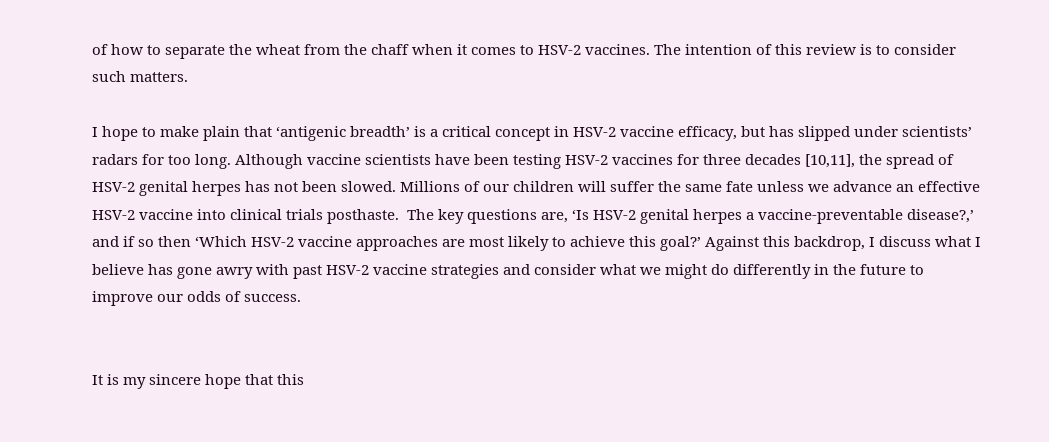of how to separate the wheat from the chaff when it comes to HSV-2 vaccines. The intention of this review is to consider such matters.

I hope to make plain that ‘antigenic breadth’ is a critical concept in HSV-2 vaccine efficacy, but has slipped under scientists’ radars for too long. Although vaccine scientists have been testing HSV-2 vaccines for three decades [10,11], the spread of HSV-2 genital herpes has not been slowed. Millions of our children will suffer the same fate unless we advance an effective HSV-2 vaccine into clinical trials posthaste.  The key questions are, ‘Is HSV-2 genital herpes a vaccine-preventable disease?,’ and if so then ‘Which HSV-2 vaccine approaches are most likely to achieve this goal?’ Against this backdrop, I discuss what I believe has gone awry with past HSV-2 vaccine strategies and consider what we might do differently in the future to improve our odds of success.


It is my sincere hope that this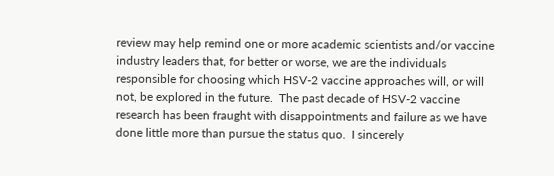review may help remind one or more academic scientists and/or vaccine industry leaders that, for better or worse, we are the individuals responsible for choosing which HSV-2 vaccine approaches will, or will not, be explored in the future.  The past decade of HSV-2 vaccine research has been fraught with disappointments and failure as we have done little more than pursue the status quo.  I sincerely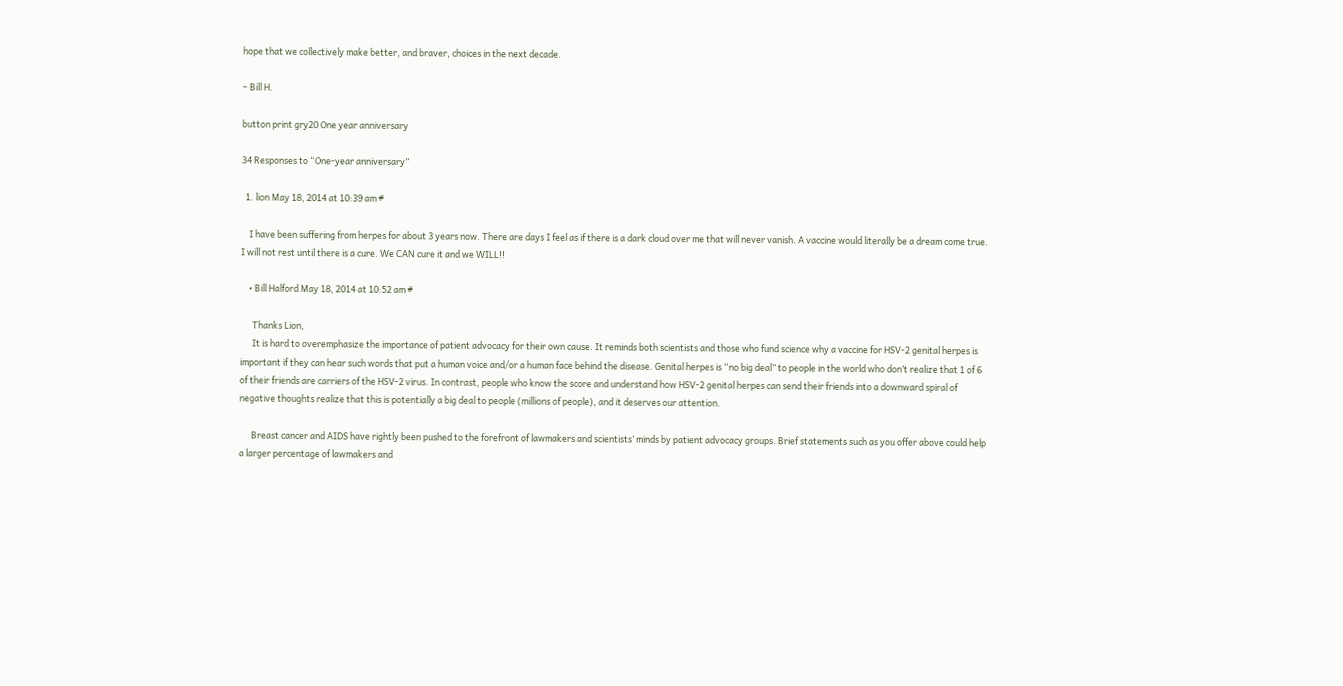hope that we collectively make better, and braver, choices in the next decade.

– Bill H.

button print gry20 One year anniversary

34 Responses to “One-year anniversary”

  1. lion May 18, 2014 at 10:39 am #

    I have been suffering from herpes for about 3 years now. There are days I feel as if there is a dark cloud over me that will never vanish. A vaccine would literally be a dream come true. I will not rest until there is a cure. We CAN cure it and we WILL!!

    • Bill Halford May 18, 2014 at 10:52 am #

      Thanks Lion,
      It is hard to overemphasize the importance of patient advocacy for their own cause. It reminds both scientists and those who fund science why a vaccine for HSV-2 genital herpes is important if they can hear such words that put a human voice and/or a human face behind the disease. Genital herpes is “no big deal” to people in the world who don’t realize that 1 of 6 of their friends are carriers of the HSV-2 virus. In contrast, people who know the score and understand how HSV-2 genital herpes can send their friends into a downward spiral of negative thoughts realize that this is potentially a big deal to people (millions of people), and it deserves our attention.

      Breast cancer and AIDS have rightly been pushed to the forefront of lawmakers and scientists’ minds by patient advocacy groups. Brief statements such as you offer above could help a larger percentage of lawmakers and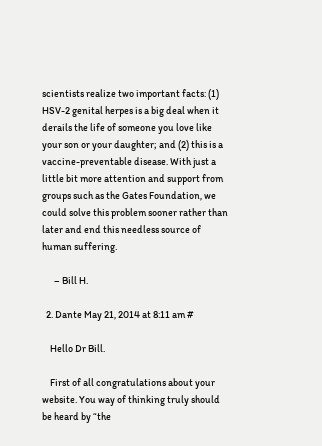scientists realize two important facts: (1) HSV-2 genital herpes is a big deal when it derails the life of someone you love like your son or your daughter; and (2) this is a vaccine-preventable disease. With just a little bit more attention and support from groups such as the Gates Foundation, we could solve this problem sooner rather than later and end this needless source of human suffering.

      – Bill H.

  2. Dante May 21, 2014 at 8:11 am #

    Hello Dr Bill.

    First of all congratulations about your website. You way of thinking truly should be heard by “the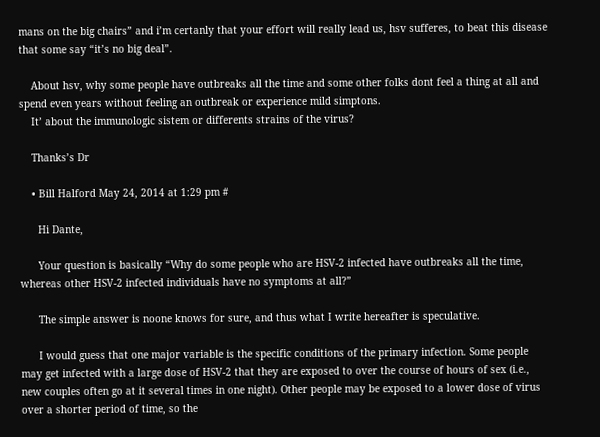mans on the big chairs” and i’m certanly that your effort will really lead us, hsv sufferes, to beat this disease that some say “it’s no big deal”.

    About hsv, why some people have outbreaks all the time and some other folks dont feel a thing at all and spend even years without feeling an outbreak or experience mild simptons.
    It’ about the immunologic sistem or differents strains of the virus?

    Thanks’s Dr

    • Bill Halford May 24, 2014 at 1:29 pm #

      Hi Dante,

      Your question is basically “Why do some people who are HSV-2 infected have outbreaks all the time, whereas other HSV-2 infected individuals have no symptoms at all?”

      The simple answer is noone knows for sure, and thus what I write hereafter is speculative.

      I would guess that one major variable is the specific conditions of the primary infection. Some people may get infected with a large dose of HSV-2 that they are exposed to over the course of hours of sex (i.e., new couples often go at it several times in one night). Other people may be exposed to a lower dose of virus over a shorter period of time, so the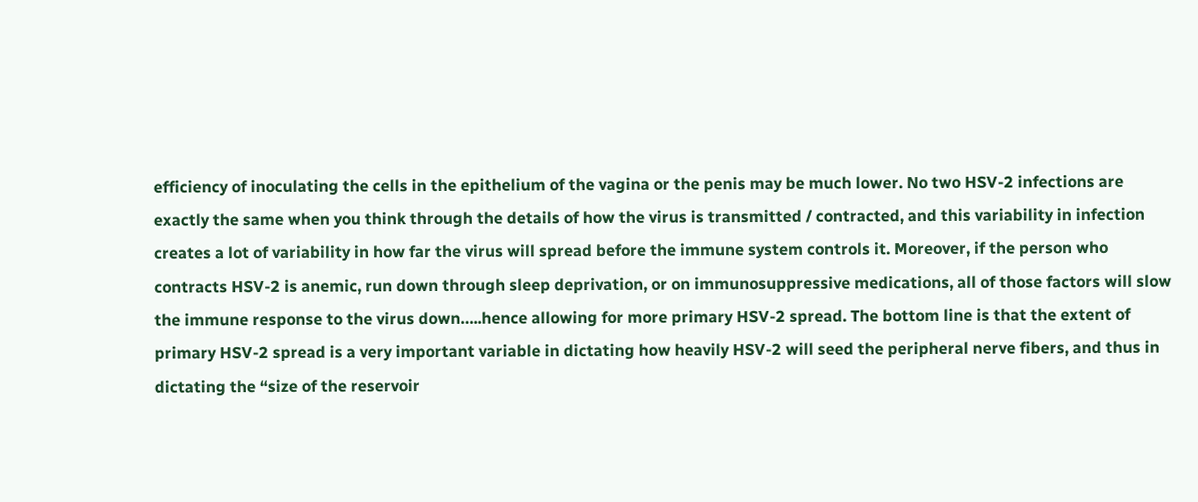efficiency of inoculating the cells in the epithelium of the vagina or the penis may be much lower. No two HSV-2 infections are exactly the same when you think through the details of how the virus is transmitted / contracted, and this variability in infection creates a lot of variability in how far the virus will spread before the immune system controls it. Moreover, if the person who contracts HSV-2 is anemic, run down through sleep deprivation, or on immunosuppressive medications, all of those factors will slow the immune response to the virus down…..hence allowing for more primary HSV-2 spread. The bottom line is that the extent of primary HSV-2 spread is a very important variable in dictating how heavily HSV-2 will seed the peripheral nerve fibers, and thus in dictating the “size of the reservoir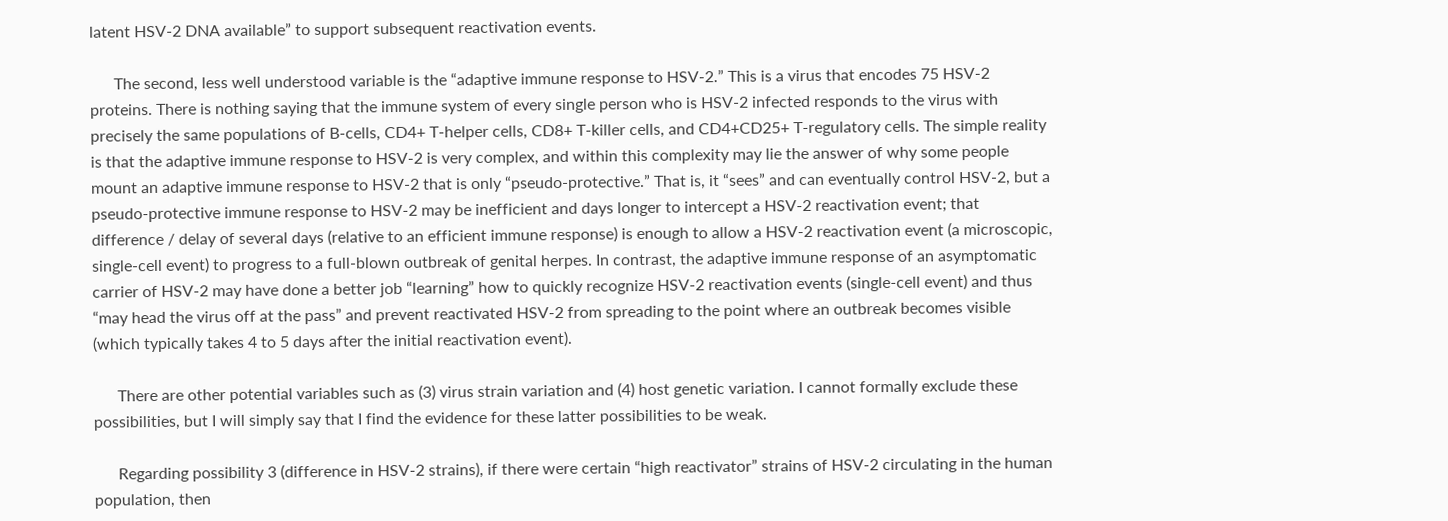latent HSV-2 DNA available” to support subsequent reactivation events.

      The second, less well understood variable is the “adaptive immune response to HSV-2.” This is a virus that encodes 75 HSV-2 proteins. There is nothing saying that the immune system of every single person who is HSV-2 infected responds to the virus with precisely the same populations of B-cells, CD4+ T-helper cells, CD8+ T-killer cells, and CD4+CD25+ T-regulatory cells. The simple reality is that the adaptive immune response to HSV-2 is very complex, and within this complexity may lie the answer of why some people mount an adaptive immune response to HSV-2 that is only “pseudo-protective.” That is, it “sees” and can eventually control HSV-2, but a pseudo-protective immune response to HSV-2 may be inefficient and days longer to intercept a HSV-2 reactivation event; that difference / delay of several days (relative to an efficient immune response) is enough to allow a HSV-2 reactivation event (a microscopic, single-cell event) to progress to a full-blown outbreak of genital herpes. In contrast, the adaptive immune response of an asymptomatic carrier of HSV-2 may have done a better job “learning” how to quickly recognize HSV-2 reactivation events (single-cell event) and thus “may head the virus off at the pass” and prevent reactivated HSV-2 from spreading to the point where an outbreak becomes visible (which typically takes 4 to 5 days after the initial reactivation event).

      There are other potential variables such as (3) virus strain variation and (4) host genetic variation. I cannot formally exclude these possibilities, but I will simply say that I find the evidence for these latter possibilities to be weak.

      Regarding possibility 3 (difference in HSV-2 strains), if there were certain “high reactivator” strains of HSV-2 circulating in the human population, then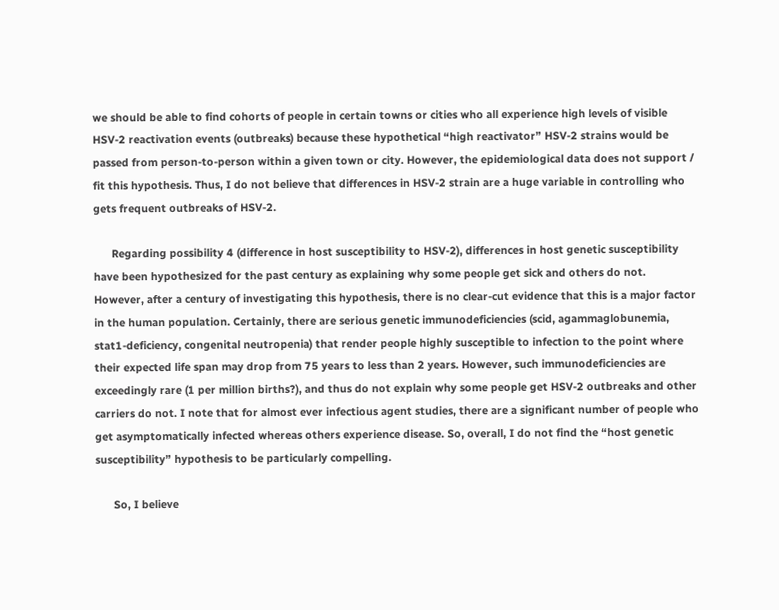we should be able to find cohorts of people in certain towns or cities who all experience high levels of visible HSV-2 reactivation events (outbreaks) because these hypothetical “high reactivator” HSV-2 strains would be passed from person-to-person within a given town or city. However, the epidemiological data does not support / fit this hypothesis. Thus, I do not believe that differences in HSV-2 strain are a huge variable in controlling who gets frequent outbreaks of HSV-2.

      Regarding possibility 4 (difference in host susceptibility to HSV-2), differences in host genetic susceptibility have been hypothesized for the past century as explaining why some people get sick and others do not. However, after a century of investigating this hypothesis, there is no clear-cut evidence that this is a major factor in the human population. Certainly, there are serious genetic immunodeficiencies (scid, agammaglobunemia, stat1-deficiency, congenital neutropenia) that render people highly susceptible to infection to the point where their expected life span may drop from 75 years to less than 2 years. However, such immunodeficiencies are exceedingly rare (1 per million births?), and thus do not explain why some people get HSV-2 outbreaks and other carriers do not. I note that for almost ever infectious agent studies, there are a significant number of people who get asymptomatically infected whereas others experience disease. So, overall, I do not find the “host genetic susceptibility” hypothesis to be particularly compelling.

      So, I believe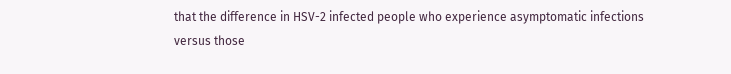that the difference in HSV-2 infected people who experience asymptomatic infections versus those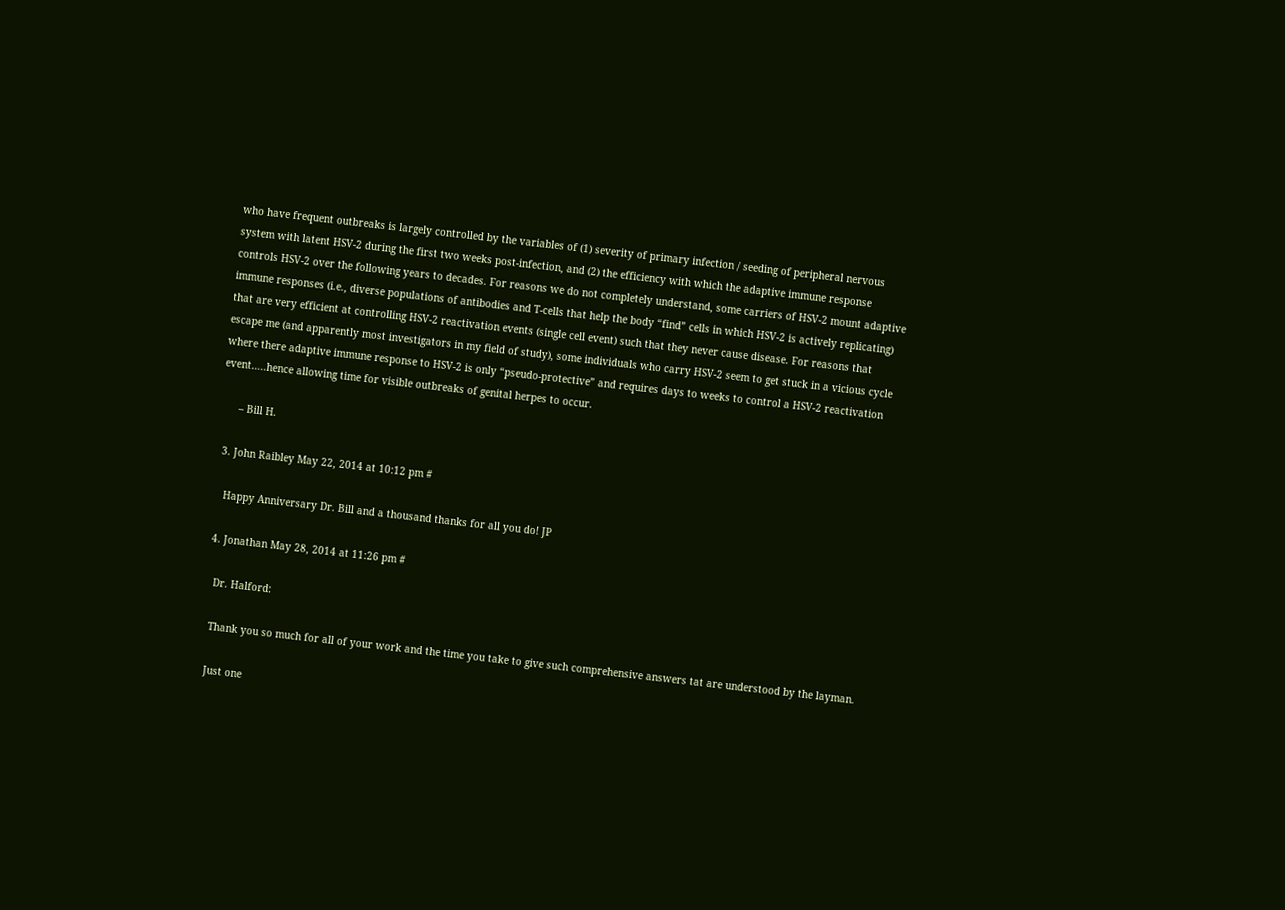who have frequent outbreaks is largely controlled by the variables of (1) severity of primary infection / seeding of peripheral nervous system with latent HSV-2 during the first two weeks post-infection, and (2) the efficiency with which the adaptive immune response controls HSV-2 over the following years to decades. For reasons we do not completely understand, some carriers of HSV-2 mount adaptive immune responses (i.e., diverse populations of antibodies and T-cells that help the body “find” cells in which HSV-2 is actively replicating) that are very efficient at controlling HSV-2 reactivation events (single cell event) such that they never cause disease. For reasons that escape me (and apparently most investigators in my field of study), some individuals who carry HSV-2 seem to get stuck in a vicious cycle where there adaptive immune response to HSV-2 is only “pseudo-protective” and requires days to weeks to control a HSV-2 reactivation event…..hence allowing time for visible outbreaks of genital herpes to occur.

      – Bill H.

  3. John Raibley May 22, 2014 at 10:12 pm #

    Happy Anniversary Dr. Bill and a thousand thanks for all you do! JP

  4. Jonathan May 28, 2014 at 11:26 pm #

    Dr. Halford:

    Thank you so much for all of your work and the time you take to give such comprehensive answers tat are understood by the layman.

    Just one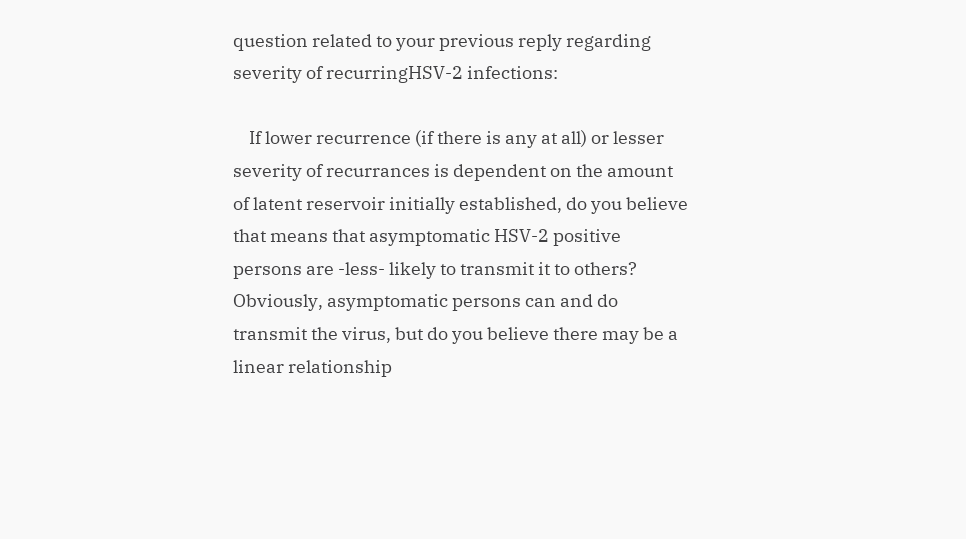question related to your previous reply regarding severity of recurringHSV-2 infections:

    If lower recurrence (if there is any at all) or lesser severity of recurrances is dependent on the amount of latent reservoir initially established, do you believe that means that asymptomatic HSV-2 positive persons are -less- likely to transmit it to others? Obviously, asymptomatic persons can and do transmit the virus, but do you believe there may be a linear relationship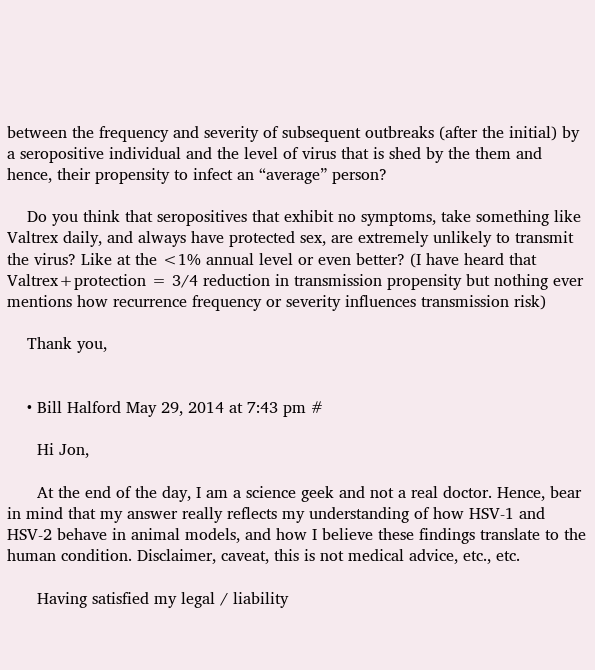between the frequency and severity of subsequent outbreaks (after the initial) by a seropositive individual and the level of virus that is shed by the them and hence, their propensity to infect an “average” person?

    Do you think that seropositives that exhibit no symptoms, take something like Valtrex daily, and always have protected sex, are extremely unlikely to transmit the virus? Like at the <1% annual level or even better? (I have heard that Valtrex+protection = 3/4 reduction in transmission propensity but nothing ever mentions how recurrence frequency or severity influences transmission risk)

    Thank you,


    • Bill Halford May 29, 2014 at 7:43 pm #

      Hi Jon,

      At the end of the day, I am a science geek and not a real doctor. Hence, bear in mind that my answer really reflects my understanding of how HSV-1 and HSV-2 behave in animal models, and how I believe these findings translate to the human condition. Disclaimer, caveat, this is not medical advice, etc., etc.

      Having satisfied my legal / liability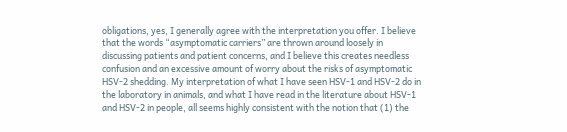obligations, yes, I generally agree with the interpretation you offer. I believe that the words “asymptomatic carriers” are thrown around loosely in discussing patients and patient concerns, and I believe this creates needless confusion and an excessive amount of worry about the risks of asymptomatic HSV-2 shedding. My interpretation of what I have seen HSV-1 and HSV-2 do in the laboratory in animals, and what I have read in the literature about HSV-1 and HSV-2 in people, all seems highly consistent with the notion that (1) the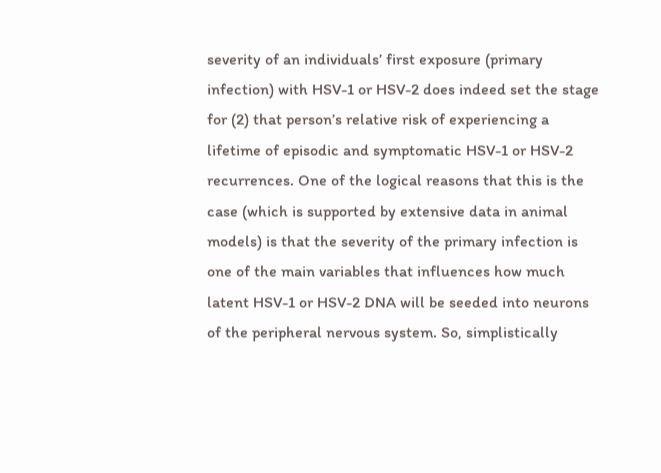severity of an individuals’ first exposure (primary infection) with HSV-1 or HSV-2 does indeed set the stage for (2) that person’s relative risk of experiencing a lifetime of episodic and symptomatic HSV-1 or HSV-2 recurrences. One of the logical reasons that this is the case (which is supported by extensive data in animal models) is that the severity of the primary infection is one of the main variables that influences how much latent HSV-1 or HSV-2 DNA will be seeded into neurons of the peripheral nervous system. So, simplistically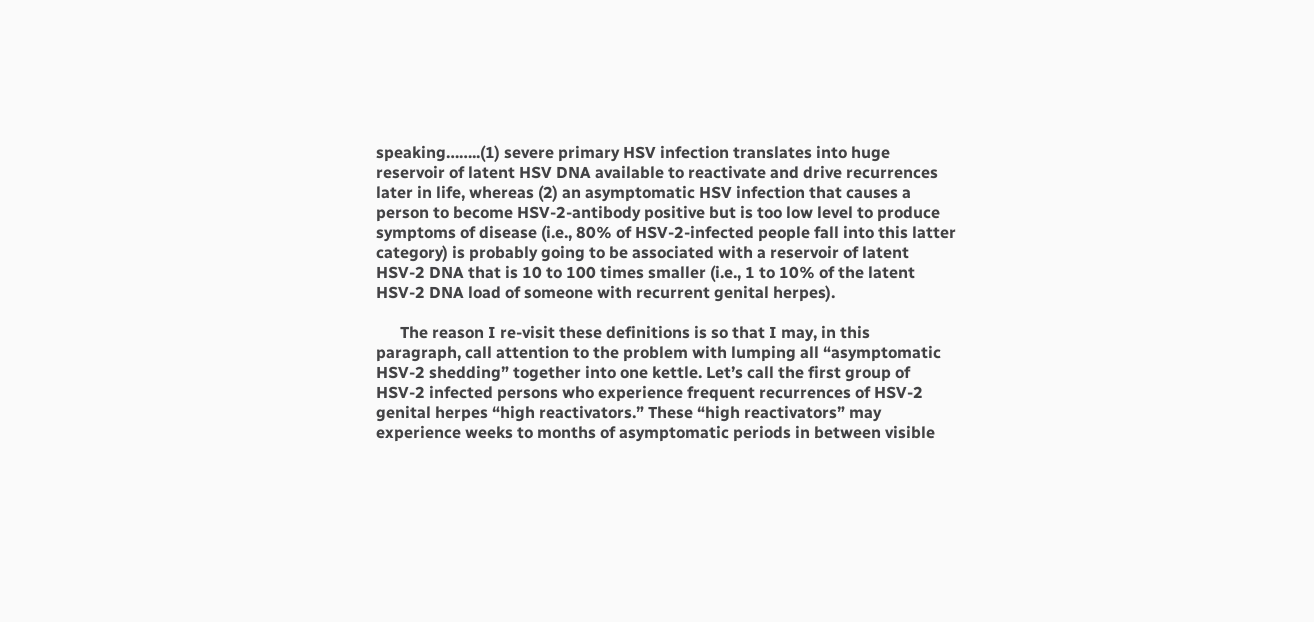speaking……..(1) severe primary HSV infection translates into huge reservoir of latent HSV DNA available to reactivate and drive recurrences later in life, whereas (2) an asymptomatic HSV infection that causes a person to become HSV-2-antibody positive but is too low level to produce symptoms of disease (i.e., 80% of HSV-2-infected people fall into this latter category) is probably going to be associated with a reservoir of latent HSV-2 DNA that is 10 to 100 times smaller (i.e., 1 to 10% of the latent HSV-2 DNA load of someone with recurrent genital herpes).

      The reason I re-visit these definitions is so that I may, in this paragraph, call attention to the problem with lumping all “asymptomatic HSV-2 shedding” together into one kettle. Let’s call the first group of HSV-2 infected persons who experience frequent recurrences of HSV-2 genital herpes “high reactivators.” These “high reactivators” may experience weeks to months of asymptomatic periods in between visible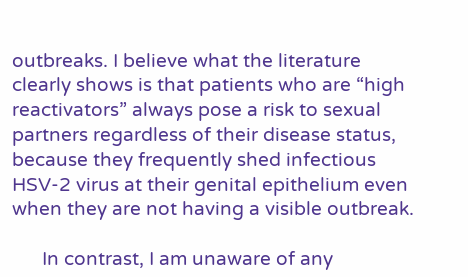outbreaks. I believe what the literature clearly shows is that patients who are “high reactivators” always pose a risk to sexual partners regardless of their disease status, because they frequently shed infectious HSV-2 virus at their genital epithelium even when they are not having a visible outbreak.

      In contrast, I am unaware of any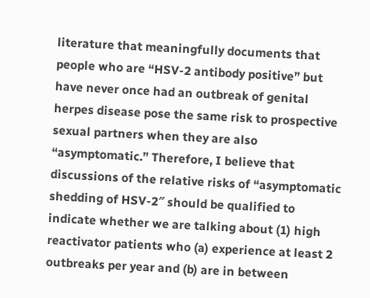literature that meaningfully documents that people who are “HSV-2 antibody positive” but have never once had an outbreak of genital herpes disease pose the same risk to prospective sexual partners when they are also “asymptomatic.” Therefore, I believe that discussions of the relative risks of “asymptomatic shedding of HSV-2″ should be qualified to indicate whether we are talking about (1) high reactivator patients who (a) experience at least 2 outbreaks per year and (b) are in between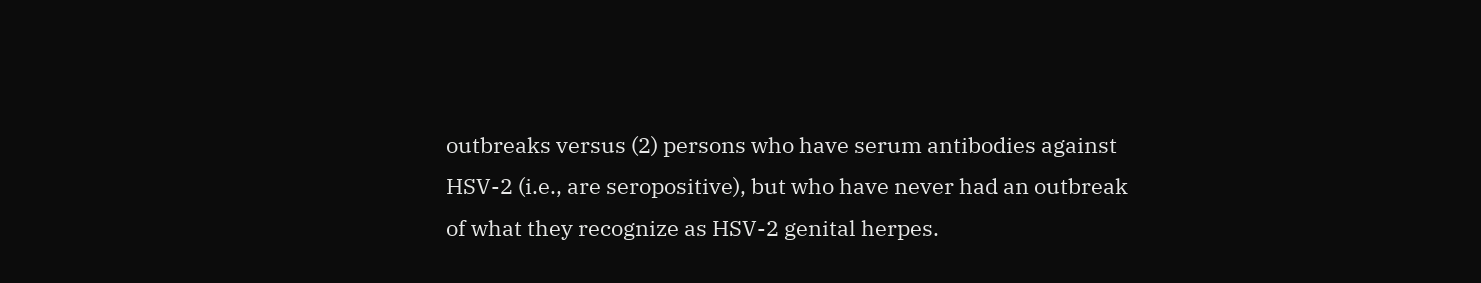outbreaks versus (2) persons who have serum antibodies against HSV-2 (i.e., are seropositive), but who have never had an outbreak of what they recognize as HSV-2 genital herpes.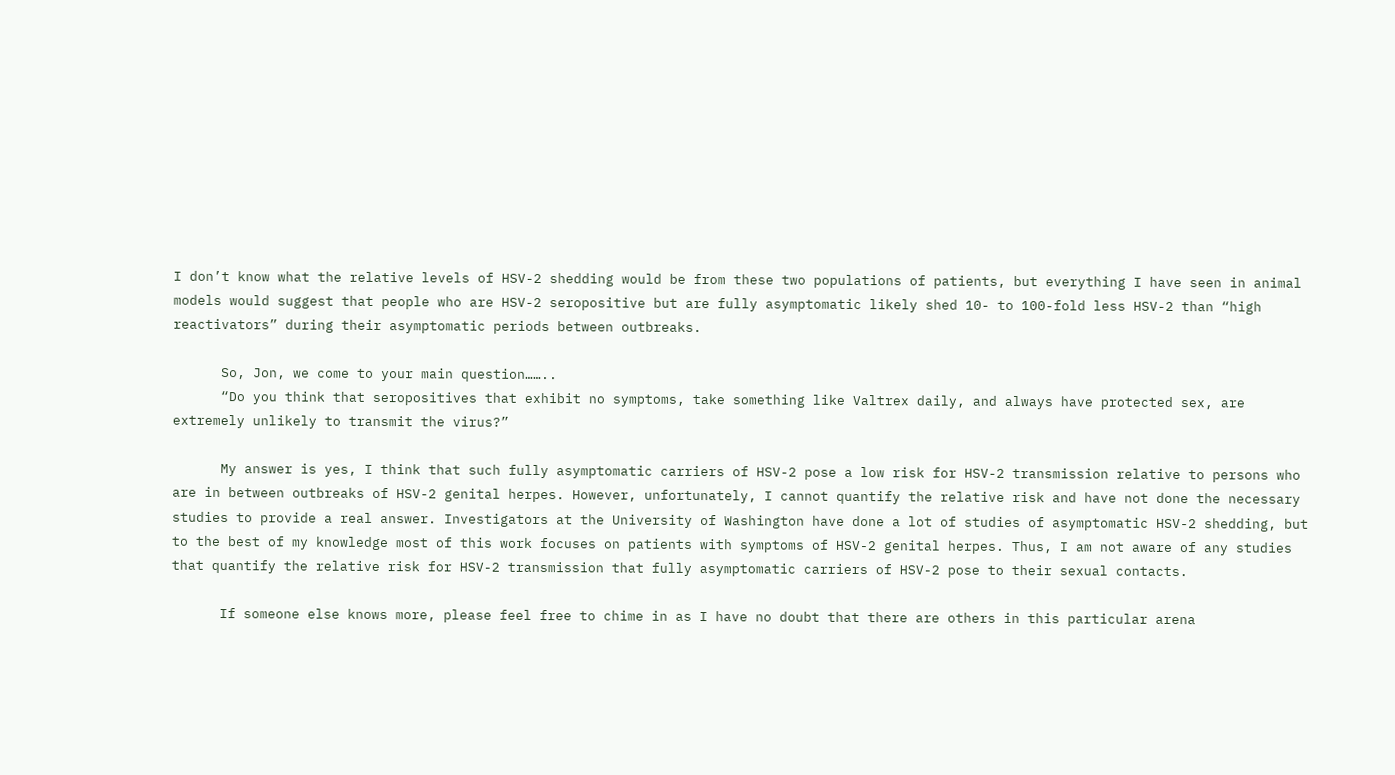I don’t know what the relative levels of HSV-2 shedding would be from these two populations of patients, but everything I have seen in animal models would suggest that people who are HSV-2 seropositive but are fully asymptomatic likely shed 10- to 100-fold less HSV-2 than “high reactivators” during their asymptomatic periods between outbreaks.

      So, Jon, we come to your main question……..
      “Do you think that seropositives that exhibit no symptoms, take something like Valtrex daily, and always have protected sex, are extremely unlikely to transmit the virus?”

      My answer is yes, I think that such fully asymptomatic carriers of HSV-2 pose a low risk for HSV-2 transmission relative to persons who are in between outbreaks of HSV-2 genital herpes. However, unfortunately, I cannot quantify the relative risk and have not done the necessary studies to provide a real answer. Investigators at the University of Washington have done a lot of studies of asymptomatic HSV-2 shedding, but to the best of my knowledge most of this work focuses on patients with symptoms of HSV-2 genital herpes. Thus, I am not aware of any studies that quantify the relative risk for HSV-2 transmission that fully asymptomatic carriers of HSV-2 pose to their sexual contacts.

      If someone else knows more, please feel free to chime in as I have no doubt that there are others in this particular arena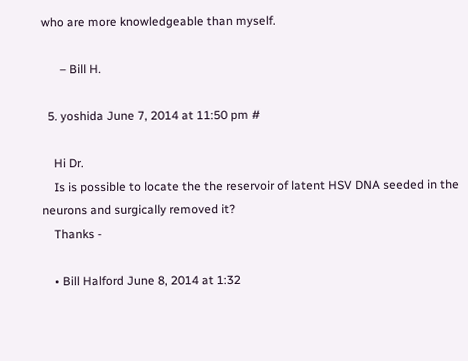who are more knowledgeable than myself.

      – Bill H.

  5. yoshida June 7, 2014 at 11:50 pm #

    Hi Dr.
    Is is possible to locate the the reservoir of latent HSV DNA seeded in the neurons and surgically removed it?
    Thanks -

    • Bill Halford June 8, 2014 at 1:32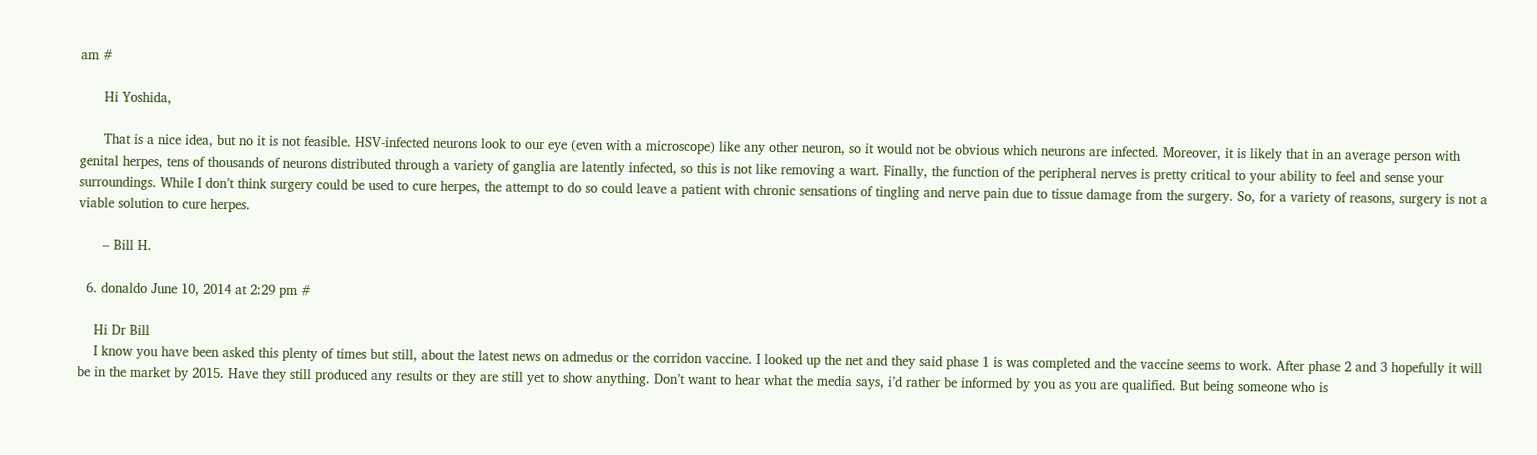am #

      Hi Yoshida,

      That is a nice idea, but no it is not feasible. HSV-infected neurons look to our eye (even with a microscope) like any other neuron, so it would not be obvious which neurons are infected. Moreover, it is likely that in an average person with genital herpes, tens of thousands of neurons distributed through a variety of ganglia are latently infected, so this is not like removing a wart. Finally, the function of the peripheral nerves is pretty critical to your ability to feel and sense your surroundings. While I don’t think surgery could be used to cure herpes, the attempt to do so could leave a patient with chronic sensations of tingling and nerve pain due to tissue damage from the surgery. So, for a variety of reasons, surgery is not a viable solution to cure herpes.

      – Bill H.

  6. donaldo June 10, 2014 at 2:29 pm #

    Hi Dr Bill
    I know you have been asked this plenty of times but still, about the latest news on admedus or the corridon vaccine. I looked up the net and they said phase 1 is was completed and the vaccine seems to work. After phase 2 and 3 hopefully it will be in the market by 2015. Have they still produced any results or they are still yet to show anything. Don’t want to hear what the media says, i’d rather be informed by you as you are qualified. But being someone who is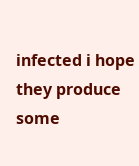infected i hope they produce some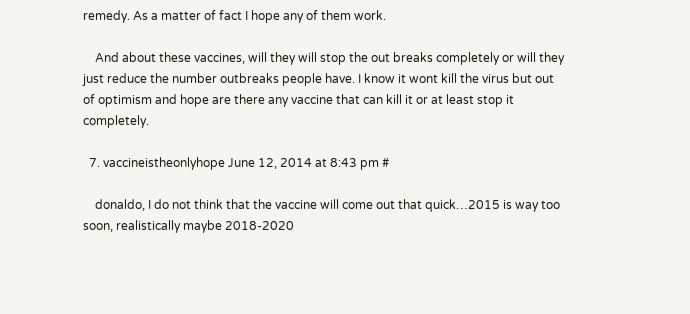remedy. As a matter of fact I hope any of them work.

    And about these vaccines, will they will stop the out breaks completely or will they just reduce the number outbreaks people have. I know it wont kill the virus but out of optimism and hope are there any vaccine that can kill it or at least stop it completely.

  7. vaccineistheonlyhope June 12, 2014 at 8:43 pm #

    donaldo, I do not think that the vaccine will come out that quick…2015 is way too soon, realistically maybe 2018-2020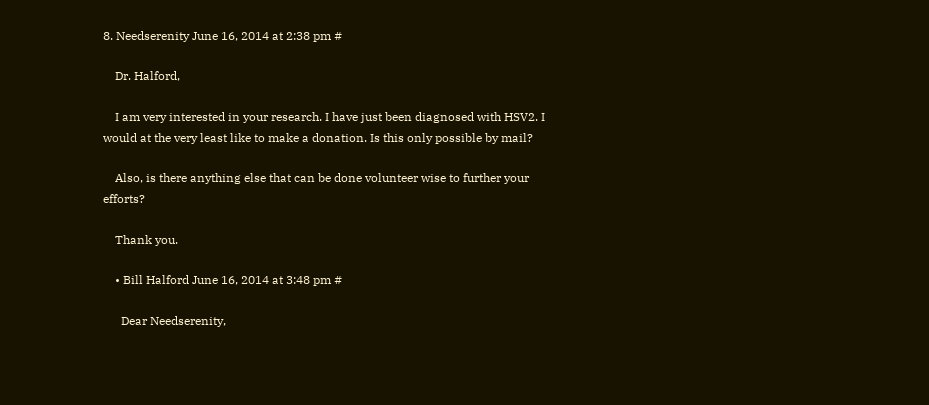8. Needserenity June 16, 2014 at 2:38 pm #

    Dr. Halford,

    I am very interested in your research. I have just been diagnosed with HSV2. I would at the very least like to make a donation. Is this only possible by mail?

    Also, is there anything else that can be done volunteer wise to further your efforts?

    Thank you.

    • Bill Halford June 16, 2014 at 3:48 pm #

      Dear Needserenity,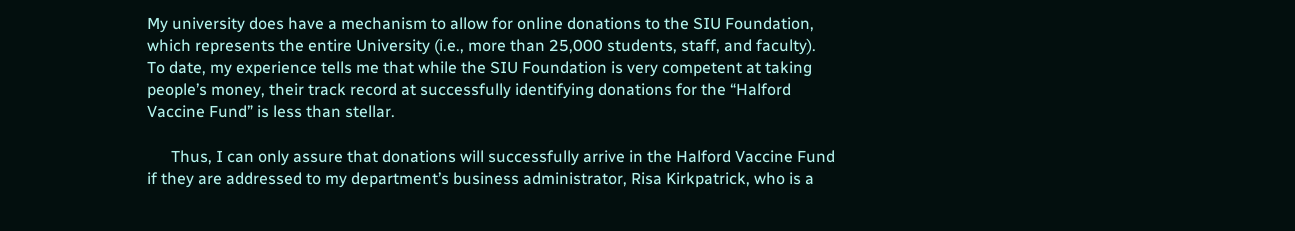My university does have a mechanism to allow for online donations to the SIU Foundation, which represents the entire University (i.e., more than 25,000 students, staff, and faculty). To date, my experience tells me that while the SIU Foundation is very competent at taking people’s money, their track record at successfully identifying donations for the “Halford Vaccine Fund” is less than stellar.

      Thus, I can only assure that donations will successfully arrive in the Halford Vaccine Fund if they are addressed to my department’s business administrator, Risa Kirkpatrick, who is a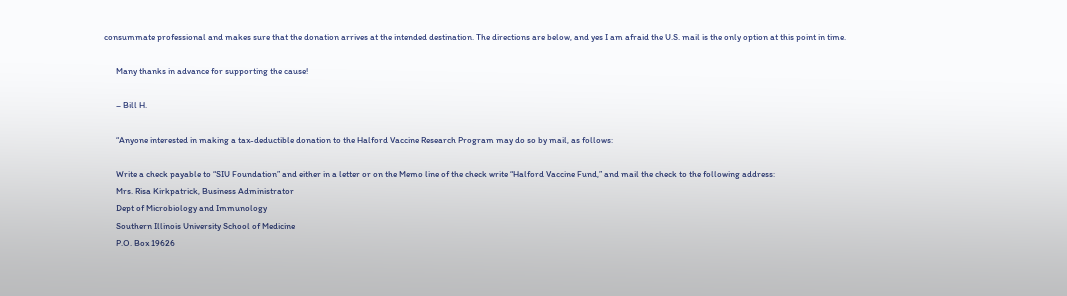consummate professional and makes sure that the donation arrives at the intended destination. The directions are below, and yes I am afraid the U.S. mail is the only option at this point in time.

      Many thanks in advance for supporting the cause!

      – Bill H.

      “Anyone interested in making a tax-deductible donation to the Halford Vaccine Research Program may do so by mail, as follows:

      Write a check payable to “SIU Foundation” and either in a letter or on the Memo line of the check write “Halford Vaccine Fund,” and mail the check to the following address:
      Mrs. Risa Kirkpatrick, Business Administrator
      Dept of Microbiology and Immunology
      Southern Illinois University School of Medicine
      P.O. Box 19626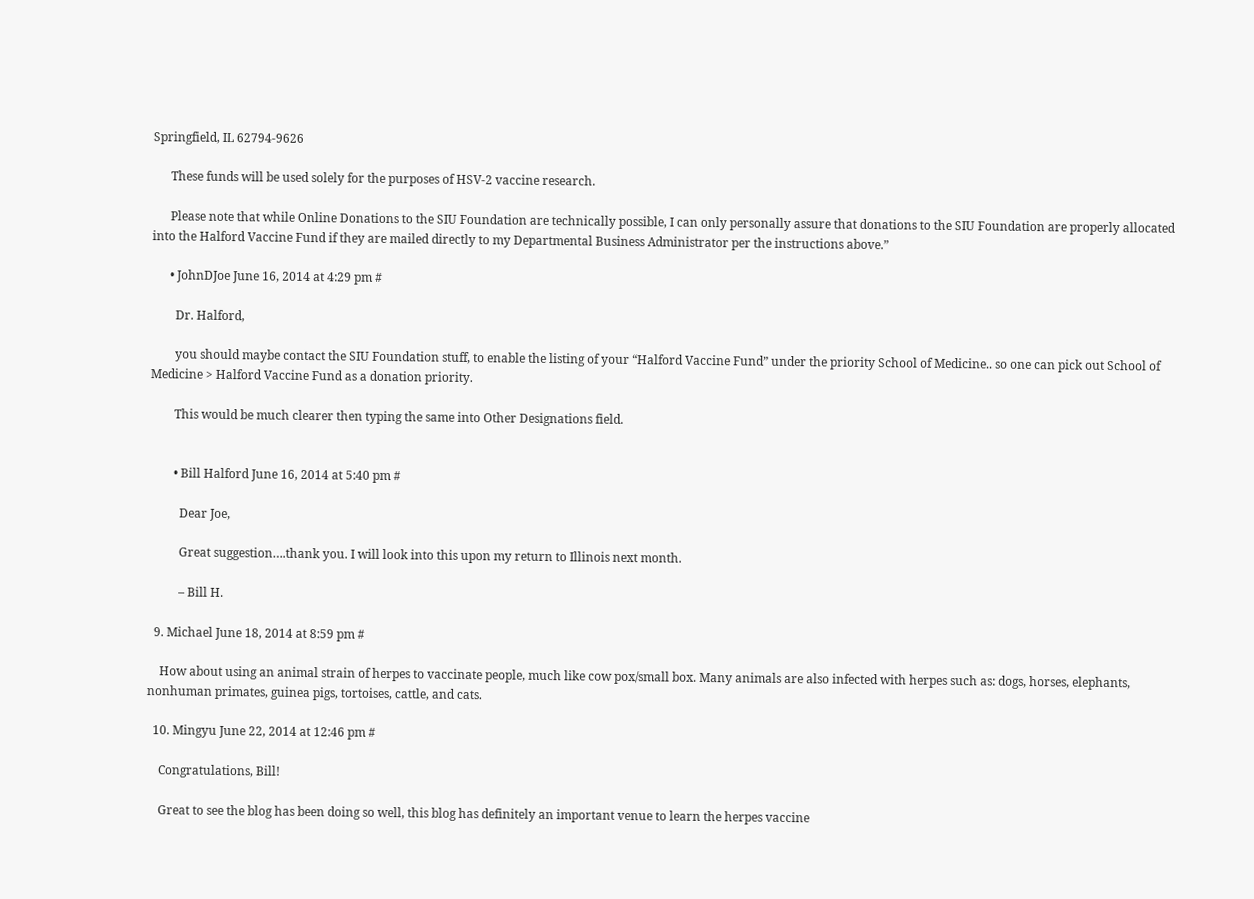Springfield, IL 62794-9626

      These funds will be used solely for the purposes of HSV-2 vaccine research.

      Please note that while Online Donations to the SIU Foundation are technically possible, I can only personally assure that donations to the SIU Foundation are properly allocated into the Halford Vaccine Fund if they are mailed directly to my Departmental Business Administrator per the instructions above.”

      • JohnDJoe June 16, 2014 at 4:29 pm #

        Dr. Halford,

        you should maybe contact the SIU Foundation stuff, to enable the listing of your “Halford Vaccine Fund” under the priority School of Medicine.. so one can pick out School of Medicine > Halford Vaccine Fund as a donation priority.

        This would be much clearer then typing the same into Other Designations field.


        • Bill Halford June 16, 2014 at 5:40 pm #

          Dear Joe,

          Great suggestion….thank you. I will look into this upon my return to Illinois next month.

          – Bill H.

  9. Michael June 18, 2014 at 8:59 pm #

    How about using an animal strain of herpes to vaccinate people, much like cow pox/small box. Many animals are also infected with herpes such as: dogs, horses, elephants, nonhuman primates, guinea pigs, tortoises, cattle, and cats.

  10. Mingyu June 22, 2014 at 12:46 pm #

    Congratulations, Bill!

    Great to see the blog has been doing so well, this blog has definitely an important venue to learn the herpes vaccine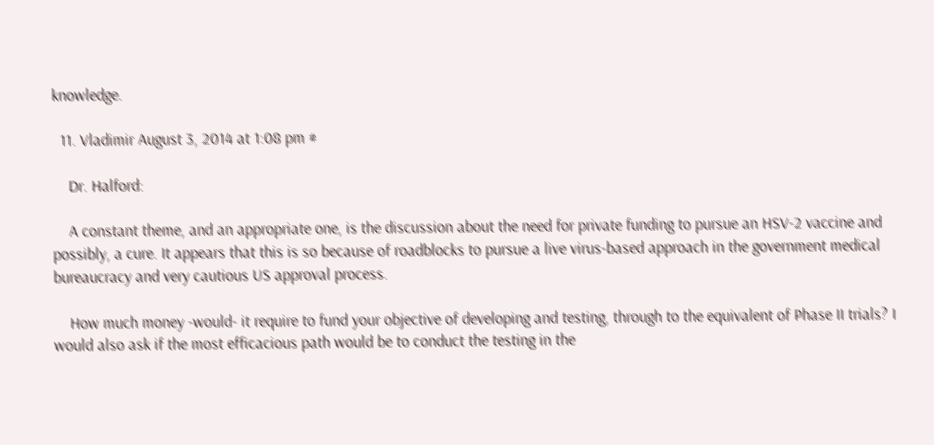knowledge.

  11. Vladimir August 3, 2014 at 1:08 pm #

    Dr. Halford:

    A constant theme, and an appropriate one, is the discussion about the need for private funding to pursue an HSV-2 vaccine and possibly, a cure. It appears that this is so because of roadblocks to pursue a live virus-based approach in the government medical bureaucracy and very cautious US approval process.

    How much money -would- it require to fund your objective of developing and testing, through to the equivalent of Phase II trials? I would also ask if the most efficacious path would be to conduct the testing in the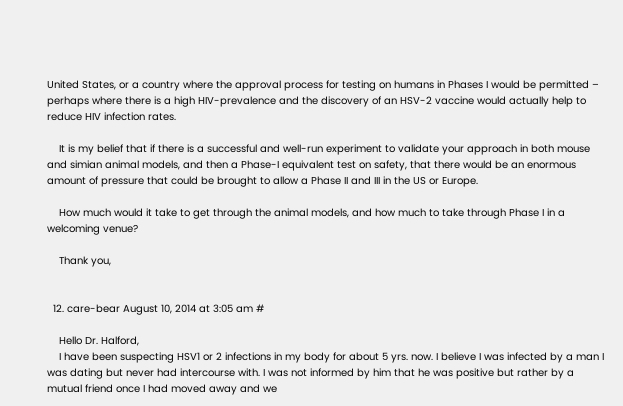United States, or a country where the approval process for testing on humans in Phases I would be permitted – perhaps where there is a high HIV-prevalence and the discovery of an HSV-2 vaccine would actually help to reduce HIV infection rates.

    It is my belief that if there is a successful and well-run experiment to validate your approach in both mouse and simian animal models, and then a Phase-I equivalent test on safety, that there would be an enormous amount of pressure that could be brought to allow a Phase II and III in the US or Europe.

    How much would it take to get through the animal models, and how much to take through Phase I in a welcoming venue?

    Thank you,


  12. care-bear August 10, 2014 at 3:05 am #

    Hello Dr. Halford,
    I have been suspecting HSV1 or 2 infections in my body for about 5 yrs. now. I believe I was infected by a man I was dating but never had intercourse with. I was not informed by him that he was positive but rather by a mutual friend once I had moved away and we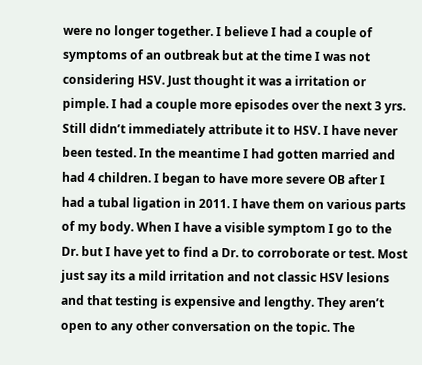were no longer together. I believe I had a couple of symptoms of an outbreak but at the time I was not considering HSV. Just thought it was a irritation or pimple. I had a couple more episodes over the next 3 yrs. Still didn’t immediately attribute it to HSV. I have never been tested. In the meantime I had gotten married and had 4 children. I began to have more severe OB after I had a tubal ligation in 2011. I have them on various parts of my body. When I have a visible symptom I go to the Dr. but I have yet to find a Dr. to corroborate or test. Most just say its a mild irritation and not classic HSV lesions and that testing is expensive and lengthy. They aren’t open to any other conversation on the topic. The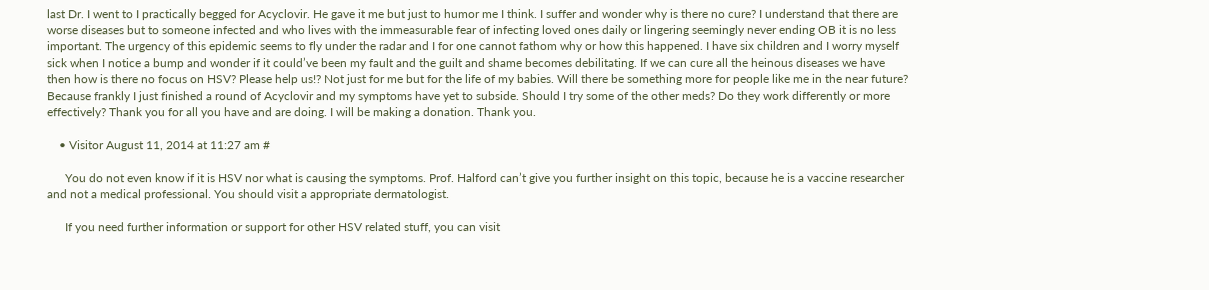last Dr. I went to I practically begged for Acyclovir. He gave it me but just to humor me I think. I suffer and wonder why is there no cure? I understand that there are worse diseases but to someone infected and who lives with the immeasurable fear of infecting loved ones daily or lingering seemingly never ending OB it is no less important. The urgency of this epidemic seems to fly under the radar and I for one cannot fathom why or how this happened. I have six children and I worry myself sick when I notice a bump and wonder if it could’ve been my fault and the guilt and shame becomes debilitating. If we can cure all the heinous diseases we have then how is there no focus on HSV? Please help us!? Not just for me but for the life of my babies. Will there be something more for people like me in the near future? Because frankly I just finished a round of Acyclovir and my symptoms have yet to subside. Should I try some of the other meds? Do they work differently or more effectively? Thank you for all you have and are doing. I will be making a donation. Thank you.

    • Visitor August 11, 2014 at 11:27 am #

      You do not even know if it is HSV nor what is causing the symptoms. Prof. Halford can’t give you further insight on this topic, because he is a vaccine researcher and not a medical professional. You should visit a appropriate dermatologist.

      If you need further information or support for other HSV related stuff, you can visit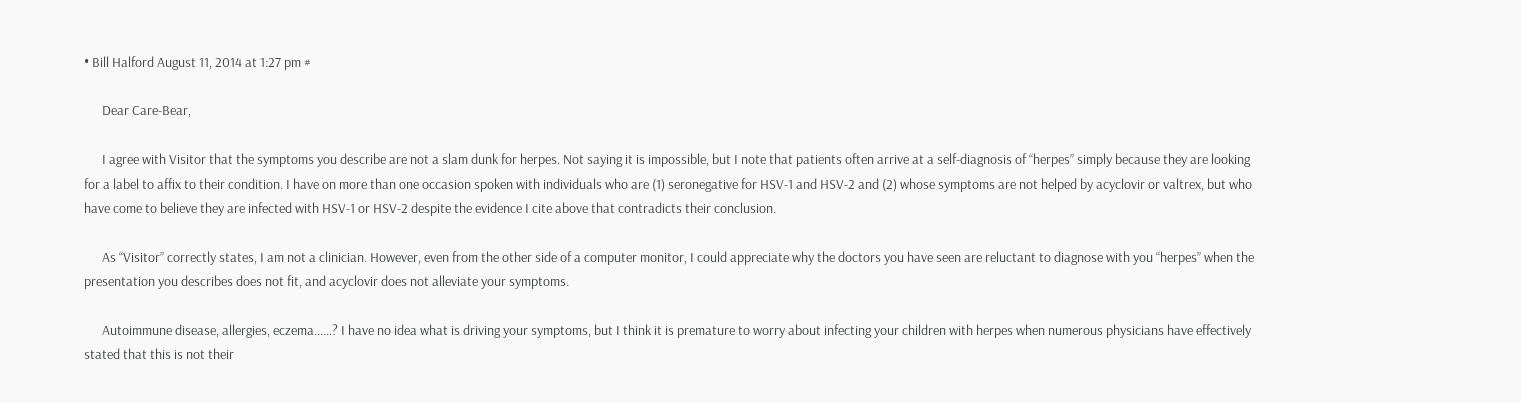• Bill Halford August 11, 2014 at 1:27 pm #

      Dear Care-Bear,

      I agree with Visitor that the symptoms you describe are not a slam dunk for herpes. Not saying it is impossible, but I note that patients often arrive at a self-diagnosis of “herpes” simply because they are looking for a label to affix to their condition. I have on more than one occasion spoken with individuals who are (1) seronegative for HSV-1 and HSV-2 and (2) whose symptoms are not helped by acyclovir or valtrex, but who have come to believe they are infected with HSV-1 or HSV-2 despite the evidence I cite above that contradicts their conclusion.

      As “Visitor” correctly states, I am not a clinician. However, even from the other side of a computer monitor, I could appreciate why the doctors you have seen are reluctant to diagnose with you “herpes” when the presentation you describes does not fit, and acyclovir does not alleviate your symptoms.

      Autoimmune disease, allergies, eczema……? I have no idea what is driving your symptoms, but I think it is premature to worry about infecting your children with herpes when numerous physicians have effectively stated that this is not their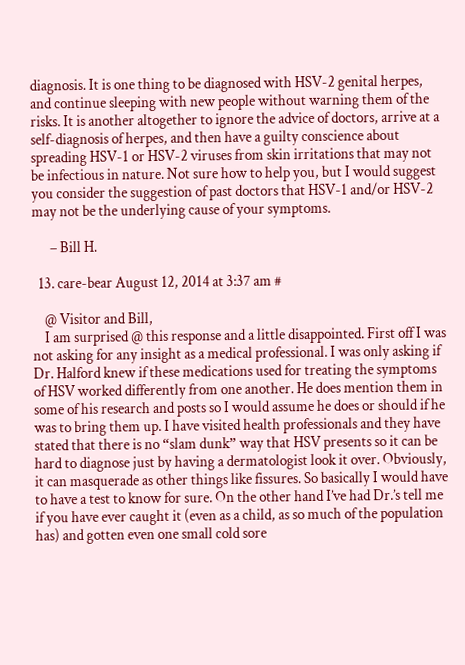diagnosis. It is one thing to be diagnosed with HSV-2 genital herpes, and continue sleeping with new people without warning them of the risks. It is another altogether to ignore the advice of doctors, arrive at a self-diagnosis of herpes, and then have a guilty conscience about spreading HSV-1 or HSV-2 viruses from skin irritations that may not be infectious in nature. Not sure how to help you, but I would suggest you consider the suggestion of past doctors that HSV-1 and/or HSV-2 may not be the underlying cause of your symptoms.

      – Bill H.

  13. care-bear August 12, 2014 at 3:37 am #

    @ Visitor and Bill,
    I am surprised @ this response and a little disappointed. First off I was not asking for any insight as a medical professional. I was only asking if Dr. Halford knew if these medications used for treating the symptoms of HSV worked differently from one another. He does mention them in some of his research and posts so I would assume he does or should if he was to bring them up. I have visited health professionals and they have stated that there is no “slam dunk” way that HSV presents so it can be hard to diagnose just by having a dermatologist look it over. Obviously, it can masquerade as other things like fissures. So basically I would have to have a test to know for sure. On the other hand I’ve had Dr.’s tell me if you have ever caught it (even as a child, as so much of the population has) and gotten even one small cold sore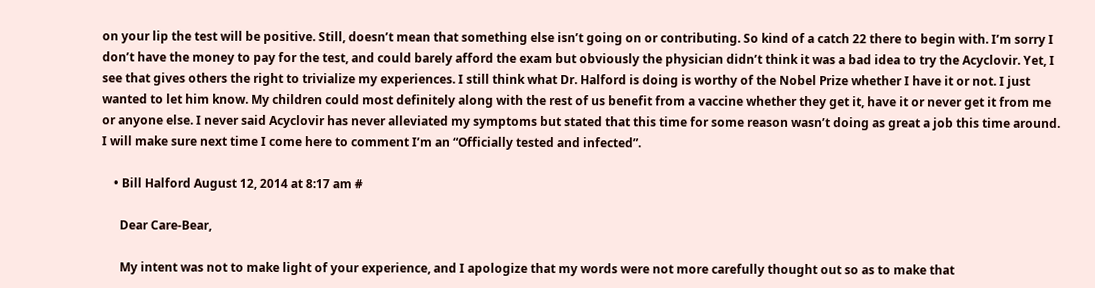on your lip the test will be positive. Still, doesn’t mean that something else isn’t going on or contributing. So kind of a catch 22 there to begin with. I’m sorry I don’t have the money to pay for the test, and could barely afford the exam but obviously the physician didn’t think it was a bad idea to try the Acyclovir. Yet, I see that gives others the right to trivialize my experiences. I still think what Dr. Halford is doing is worthy of the Nobel Prize whether I have it or not. I just wanted to let him know. My children could most definitely along with the rest of us benefit from a vaccine whether they get it, have it or never get it from me or anyone else. I never said Acyclovir has never alleviated my symptoms but stated that this time for some reason wasn’t doing as great a job this time around. I will make sure next time I come here to comment I’m an “Officially tested and infected”.

    • Bill Halford August 12, 2014 at 8:17 am #

      Dear Care-Bear,

      My intent was not to make light of your experience, and I apologize that my words were not more carefully thought out so as to make that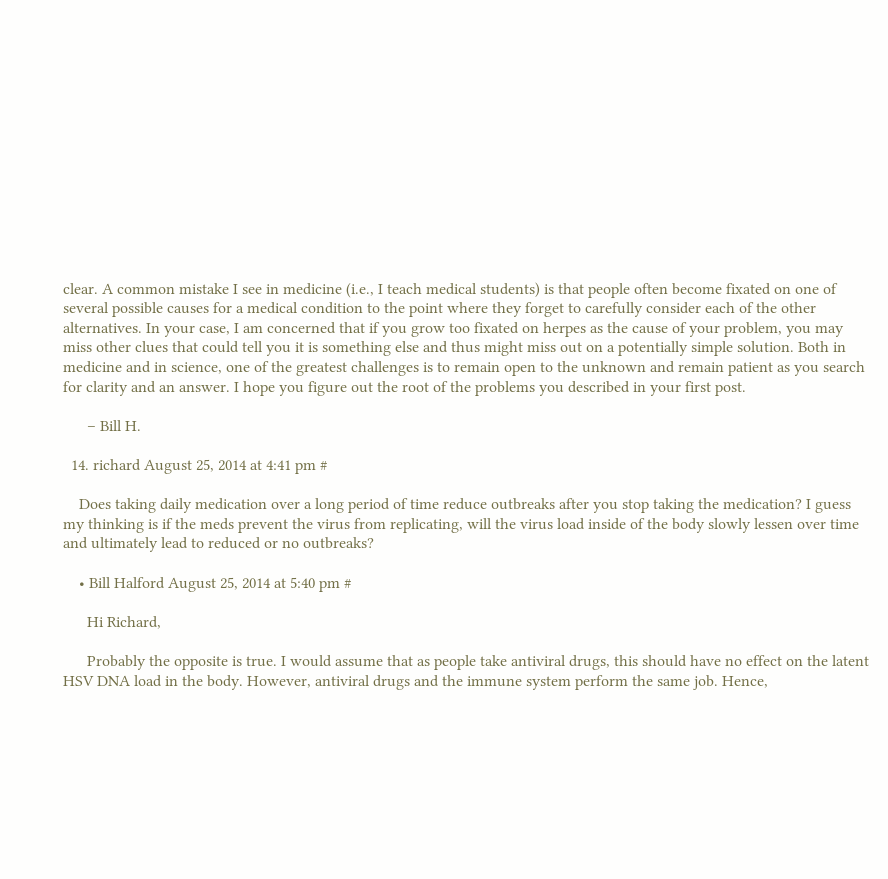clear. A common mistake I see in medicine (i.e., I teach medical students) is that people often become fixated on one of several possible causes for a medical condition to the point where they forget to carefully consider each of the other alternatives. In your case, I am concerned that if you grow too fixated on herpes as the cause of your problem, you may miss other clues that could tell you it is something else and thus might miss out on a potentially simple solution. Both in medicine and in science, one of the greatest challenges is to remain open to the unknown and remain patient as you search for clarity and an answer. I hope you figure out the root of the problems you described in your first post.

      – Bill H.

  14. richard August 25, 2014 at 4:41 pm #

    Does taking daily medication over a long period of time reduce outbreaks after you stop taking the medication? I guess my thinking is if the meds prevent the virus from replicating, will the virus load inside of the body slowly lessen over time and ultimately lead to reduced or no outbreaks?

    • Bill Halford August 25, 2014 at 5:40 pm #

      Hi Richard,

      Probably the opposite is true. I would assume that as people take antiviral drugs, this should have no effect on the latent HSV DNA load in the body. However, antiviral drugs and the immune system perform the same job. Hence,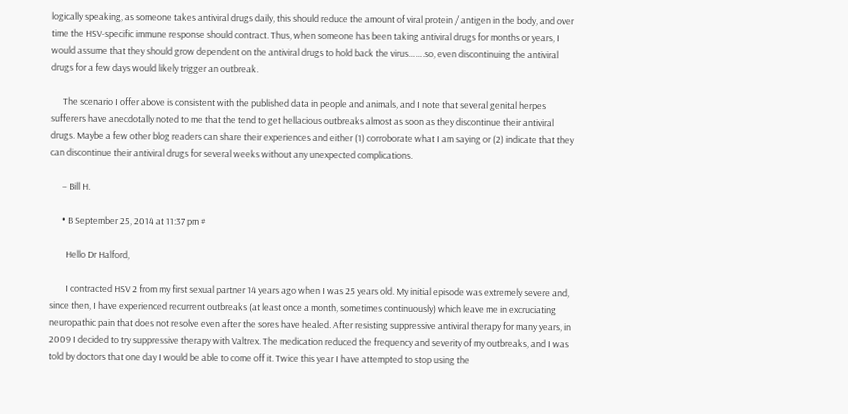logically speaking, as someone takes antiviral drugs daily, this should reduce the amount of viral protein / antigen in the body, and over time the HSV-specific immune response should contract. Thus, when someone has been taking antiviral drugs for months or years, I would assume that they should grow dependent on the antiviral drugs to hold back the virus…….so, even discontinuing the antiviral drugs for a few days would likely trigger an outbreak.

      The scenario I offer above is consistent with the published data in people and animals, and I note that several genital herpes sufferers have anecdotally noted to me that the tend to get hellacious outbreaks almost as soon as they discontinue their antiviral drugs. Maybe a few other blog readers can share their experiences and either (1) corroborate what I am saying or (2) indicate that they can discontinue their antiviral drugs for several weeks without any unexpected complications.

      – Bill H.

      • B September 25, 2014 at 11:37 pm #

        Hello Dr Halford,

        I contracted HSV 2 from my first sexual partner 14 years ago when I was 25 years old. My initial episode was extremely severe and, since then, I have experienced recurrent outbreaks (at least once a month, sometimes continuously) which leave me in excruciating neuropathic pain that does not resolve even after the sores have healed. After resisting suppressive antiviral therapy for many years, in 2009 I decided to try suppressive therapy with Valtrex. The medication reduced the frequency and severity of my outbreaks, and I was told by doctors that one day I would be able to come off it. Twice this year I have attempted to stop using the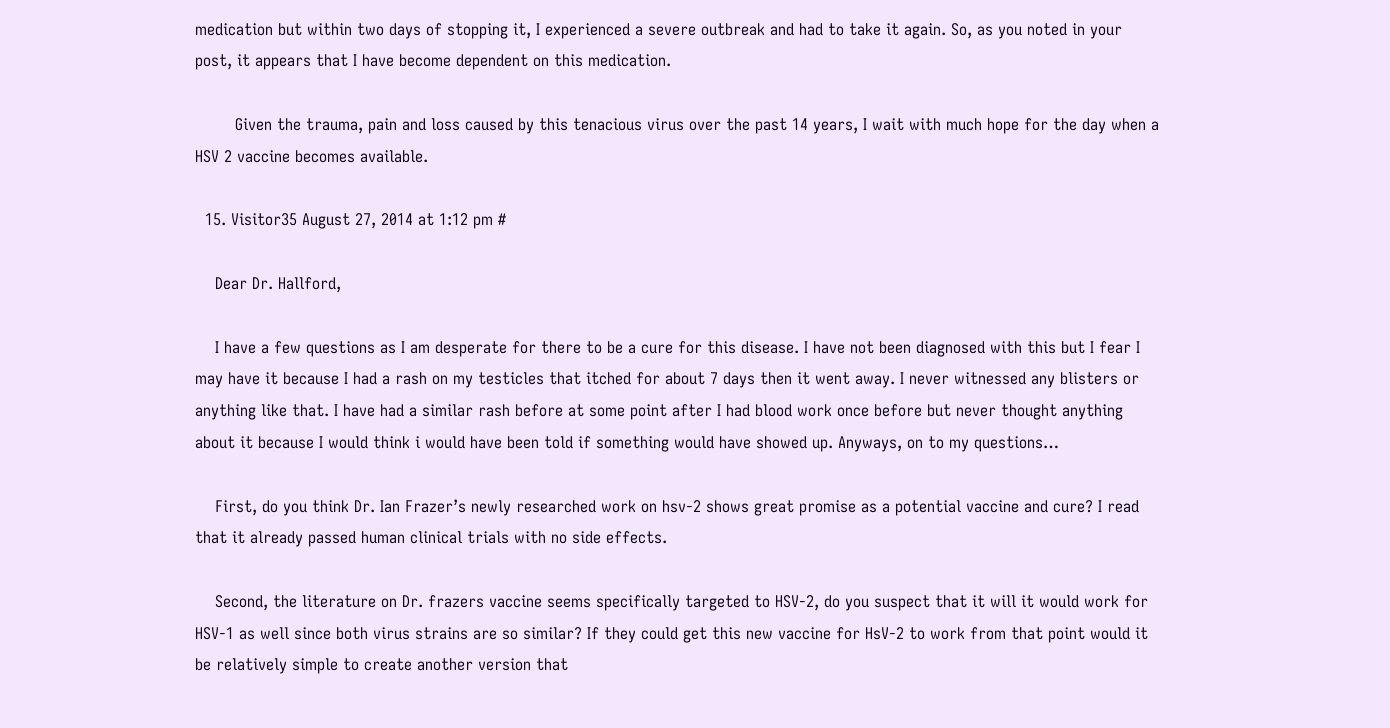medication but within two days of stopping it, I experienced a severe outbreak and had to take it again. So, as you noted in your post, it appears that I have become dependent on this medication.

        Given the trauma, pain and loss caused by this tenacious virus over the past 14 years, I wait with much hope for the day when a HSV 2 vaccine becomes available.

  15. Visitor35 August 27, 2014 at 1:12 pm #

    Dear Dr. Hallford,

    I have a few questions as I am desperate for there to be a cure for this disease. I have not been diagnosed with this but I fear I may have it because I had a rash on my testicles that itched for about 7 days then it went away. I never witnessed any blisters or anything like that. I have had a similar rash before at some point after I had blood work once before but never thought anything about it because I would think i would have been told if something would have showed up. Anyways, on to my questions…

    First, do you think Dr. Ian Frazer’s newly researched work on hsv-2 shows great promise as a potential vaccine and cure? I read that it already passed human clinical trials with no side effects.

    Second, the literature on Dr. frazers vaccine seems specifically targeted to HSV-2, do you suspect that it will it would work for HSV-1 as well since both virus strains are so similar? If they could get this new vaccine for HsV-2 to work from that point would it be relatively simple to create another version that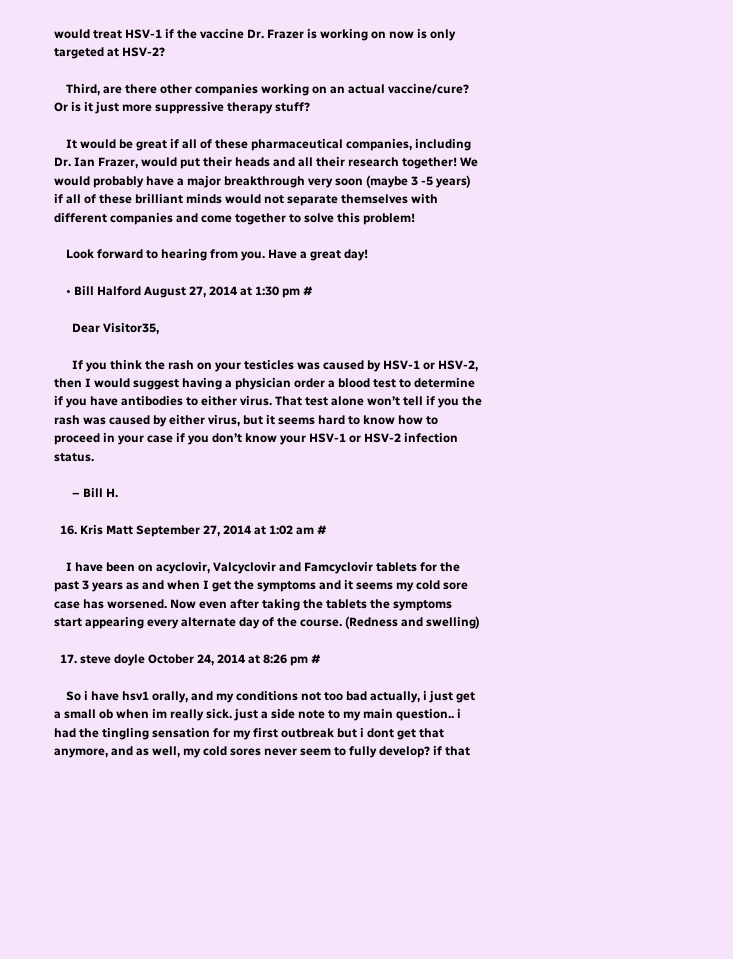would treat HSV-1 if the vaccine Dr. Frazer is working on now is only targeted at HSV-2?

    Third, are there other companies working on an actual vaccine/cure? Or is it just more suppressive therapy stuff?

    It would be great if all of these pharmaceutical companies, including Dr. Ian Frazer, would put their heads and all their research together! We would probably have a major breakthrough very soon (maybe 3 -5 years) if all of these brilliant minds would not separate themselves with different companies and come together to solve this problem!

    Look forward to hearing from you. Have a great day!

    • Bill Halford August 27, 2014 at 1:30 pm #

      Dear Visitor35,

      If you think the rash on your testicles was caused by HSV-1 or HSV-2, then I would suggest having a physician order a blood test to determine if you have antibodies to either virus. That test alone won’t tell if you the rash was caused by either virus, but it seems hard to know how to proceed in your case if you don’t know your HSV-1 or HSV-2 infection status.

      – Bill H.

  16. Kris Matt September 27, 2014 at 1:02 am #

    I have been on acyclovir, Valcyclovir and Famcyclovir tablets for the past 3 years as and when I get the symptoms and it seems my cold sore case has worsened. Now even after taking the tablets the symptoms start appearing every alternate day of the course. (Redness and swelling)

  17. steve doyle October 24, 2014 at 8:26 pm #

    So i have hsv1 orally, and my conditions not too bad actually, i just get a small ob when im really sick. just a side note to my main question.. i had the tingling sensation for my first outbreak but i dont get that anymore, and as well, my cold sores never seem to fully develop? if that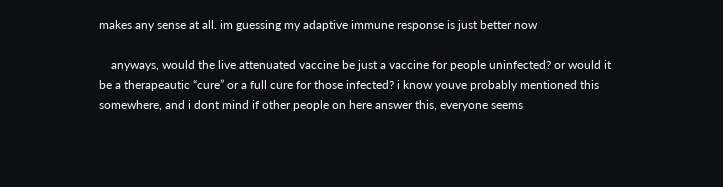makes any sense at all. im guessing my adaptive immune response is just better now

    anyways, would the live attenuated vaccine be just a vaccine for people uninfected? or would it be a therapeautic “cure” or a full cure for those infected? i know youve probably mentioned this somewhere, and i dont mind if other people on here answer this, everyone seems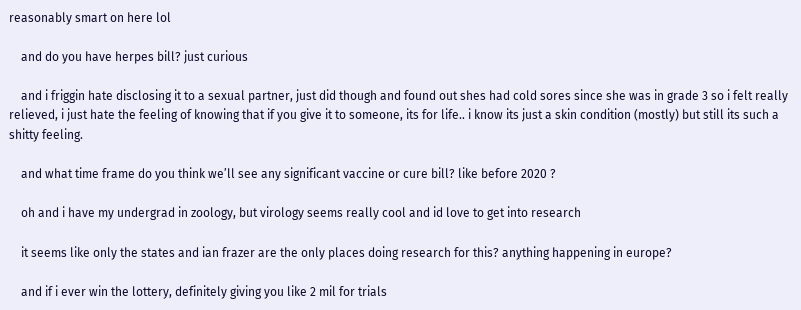reasonably smart on here lol

    and do you have herpes bill? just curious

    and i friggin hate disclosing it to a sexual partner, just did though and found out shes had cold sores since she was in grade 3 so i felt really relieved, i just hate the feeling of knowing that if you give it to someone, its for life.. i know its just a skin condition (mostly) but still its such a shitty feeling.

    and what time frame do you think we’ll see any significant vaccine or cure bill? like before 2020 ?

    oh and i have my undergrad in zoology, but virology seems really cool and id love to get into research

    it seems like only the states and ian frazer are the only places doing research for this? anything happening in europe?

    and if i ever win the lottery, definitely giving you like 2 mil for trials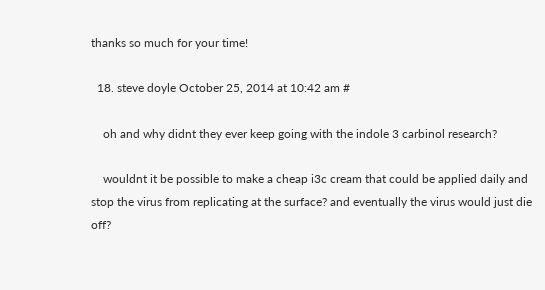thanks so much for your time!

  18. steve doyle October 25, 2014 at 10:42 am #

    oh and why didnt they ever keep going with the indole 3 carbinol research?

    wouldnt it be possible to make a cheap i3c cream that could be applied daily and stop the virus from replicating at the surface? and eventually the virus would just die off?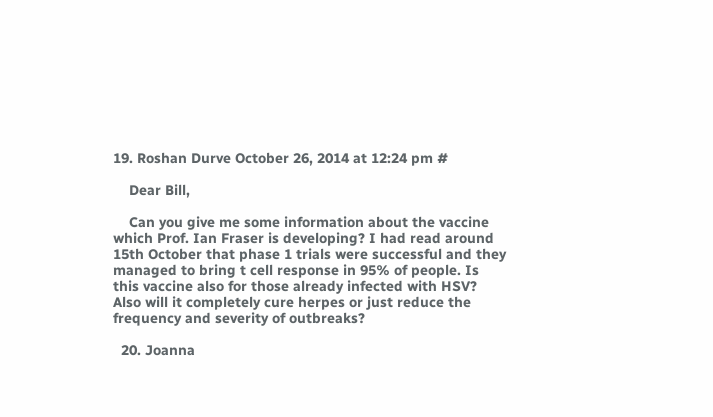19. Roshan Durve October 26, 2014 at 12:24 pm #

    Dear Bill,

    Can you give me some information about the vaccine which Prof. Ian Fraser is developing? I had read around 15th October that phase 1 trials were successful and they managed to bring t cell response in 95% of people. Is this vaccine also for those already infected with HSV? Also will it completely cure herpes or just reduce the frequency and severity of outbreaks?

  20. Joanna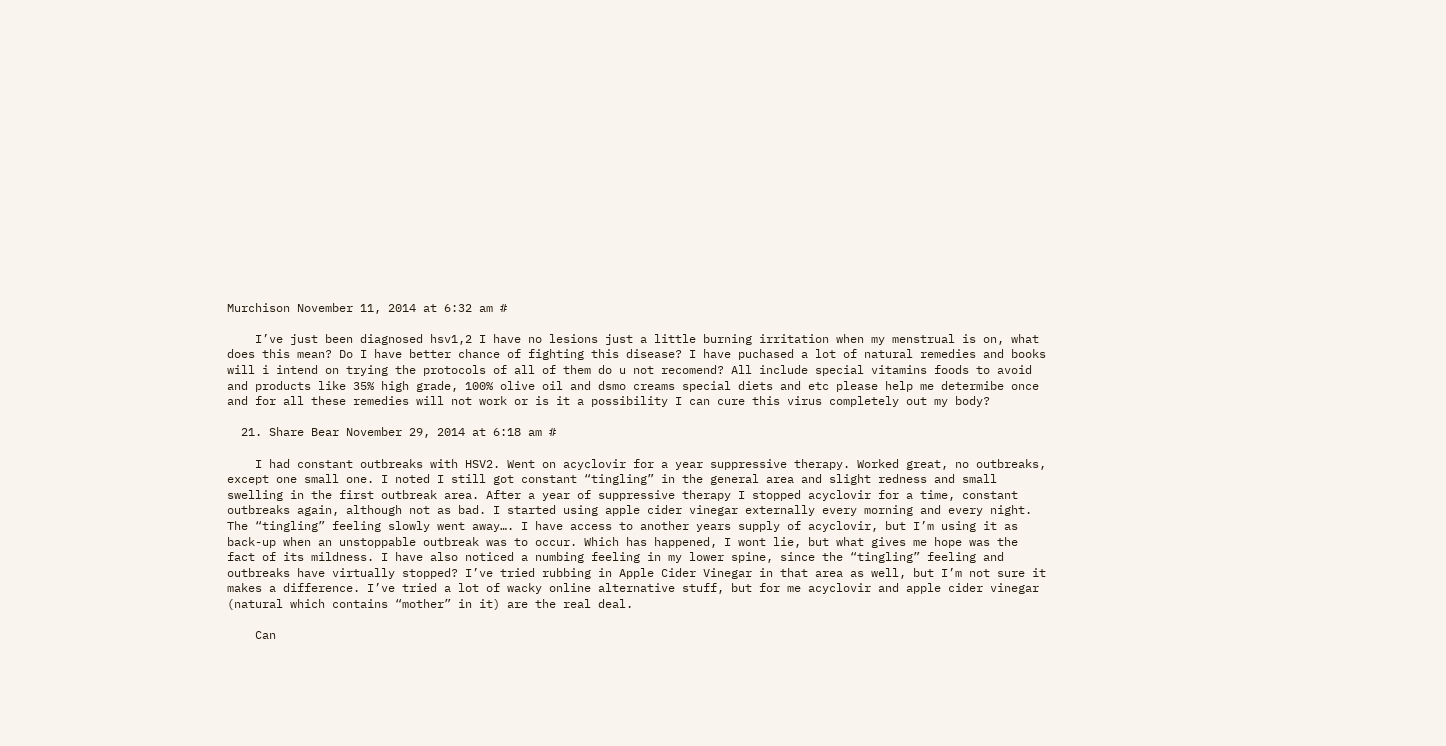Murchison November 11, 2014 at 6:32 am #

    I’ve just been diagnosed hsv1,2 I have no lesions just a little burning irritation when my menstrual is on, what does this mean? Do I have better chance of fighting this disease? I have puchased a lot of natural remedies and books will i intend on trying the protocols of all of them do u not recomend? All include special vitamins foods to avoid and products like 35% high grade, 100% olive oil and dsmo creams special diets and etc please help me determibe once and for all these remedies will not work or is it a possibility I can cure this virus completely out my body?

  21. Share Bear November 29, 2014 at 6:18 am #

    I had constant outbreaks with HSV2. Went on acyclovir for a year suppressive therapy. Worked great, no outbreaks, except one small one. I noted I still got constant “tingling” in the general area and slight redness and small swelling in the first outbreak area. After a year of suppressive therapy I stopped acyclovir for a time, constant outbreaks again, although not as bad. I started using apple cider vinegar externally every morning and every night. The “tingling” feeling slowly went away…. I have access to another years supply of acyclovir, but I’m using it as back-up when an unstoppable outbreak was to occur. Which has happened, I wont lie, but what gives me hope was the fact of its mildness. I have also noticed a numbing feeling in my lower spine, since the “tingling” feeling and outbreaks have virtually stopped? I’ve tried rubbing in Apple Cider Vinegar in that area as well, but I’m not sure it makes a difference. I’ve tried a lot of wacky online alternative stuff, but for me acyclovir and apple cider vinegar (natural which contains “mother” in it) are the real deal.

    Can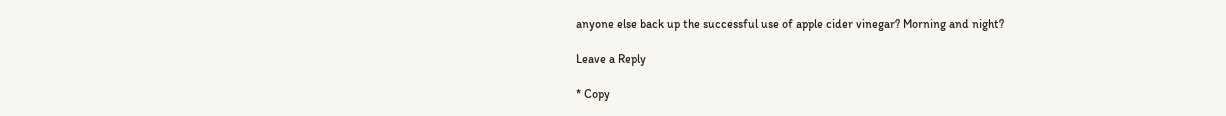anyone else back up the successful use of apple cider vinegar? Morning and night?

Leave a Reply

* Copy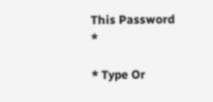This Password *

* Type Or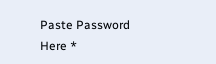Paste Password Here *